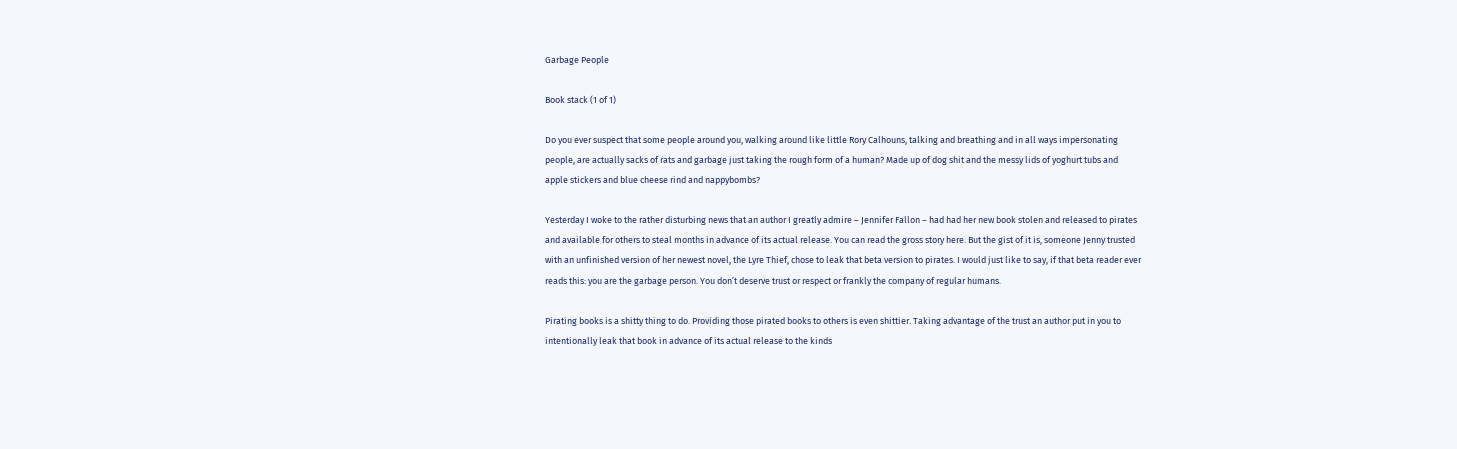Garbage People

Book stack (1 of 1)

Do you ever suspect that some people around you, walking around like little Rory Calhouns, talking and breathing and in all ways impersonating people, are actually sacks of rats and garbage just taking the rough form of a human? Made up of dog shit and the messy lids of yoghurt tubs and apple stickers and blue cheese rind and nappybombs?

Yesterday I woke to the rather disturbing news that an author I greatly admire – Jennifer Fallon – had had her new book stolen and released to pirates and available for others to steal months in advance of its actual release. You can read the gross story here. But the gist of it is, someone Jenny trusted with an unfinished version of her newest novel, the Lyre Thief, chose to leak that beta version to pirates. I would just like to say, if that beta reader ever reads this: you are the garbage person. You don’t deserve trust or respect or frankly the company of regular humans.

Pirating books is a shitty thing to do. Providing those pirated books to others is even shittier. Taking advantage of the trust an author put in you to intentionally leak that book in advance of its actual release to the kinds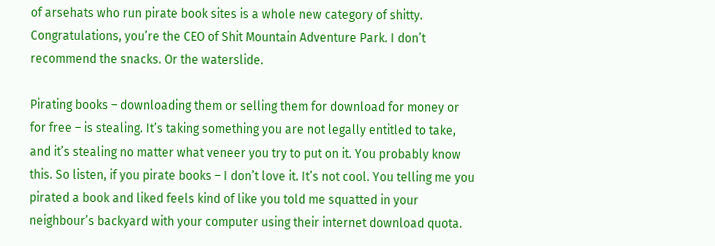of arsehats who run pirate book sites is a whole new category of shitty. Congratulations, you’re the CEO of Shit Mountain Adventure Park. I don’t recommend the snacks. Or the waterslide.

Pirating books – downloading them or selling them for download for money or for free – is stealing. It’s taking something you are not legally entitled to take, and it’s stealing no matter what veneer you try to put on it. You probably know this. So listen, if you pirate books – I don’t love it. It’s not cool. You telling me you pirated a book and liked feels kind of like you told me squatted in your neighbour’s backyard with your computer using their internet download quota.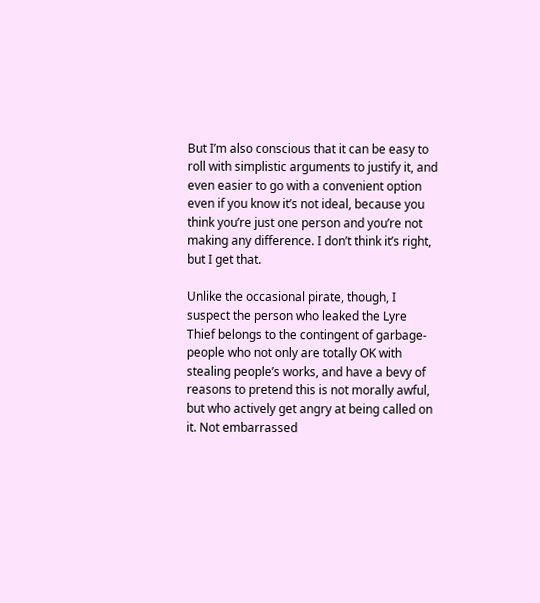But I’m also conscious that it can be easy to roll with simplistic arguments to justify it, and even easier to go with a convenient option even if you know it’s not ideal, because you think you’re just one person and you’re not making any difference. I don’t think it’s right, but I get that.

Unlike the occasional pirate, though, I suspect the person who leaked the Lyre Thief belongs to the contingent of garbage-people who not only are totally OK with stealing people’s works, and have a bevy of reasons to pretend this is not morally awful, but who actively get angry at being called on it. Not embarrassed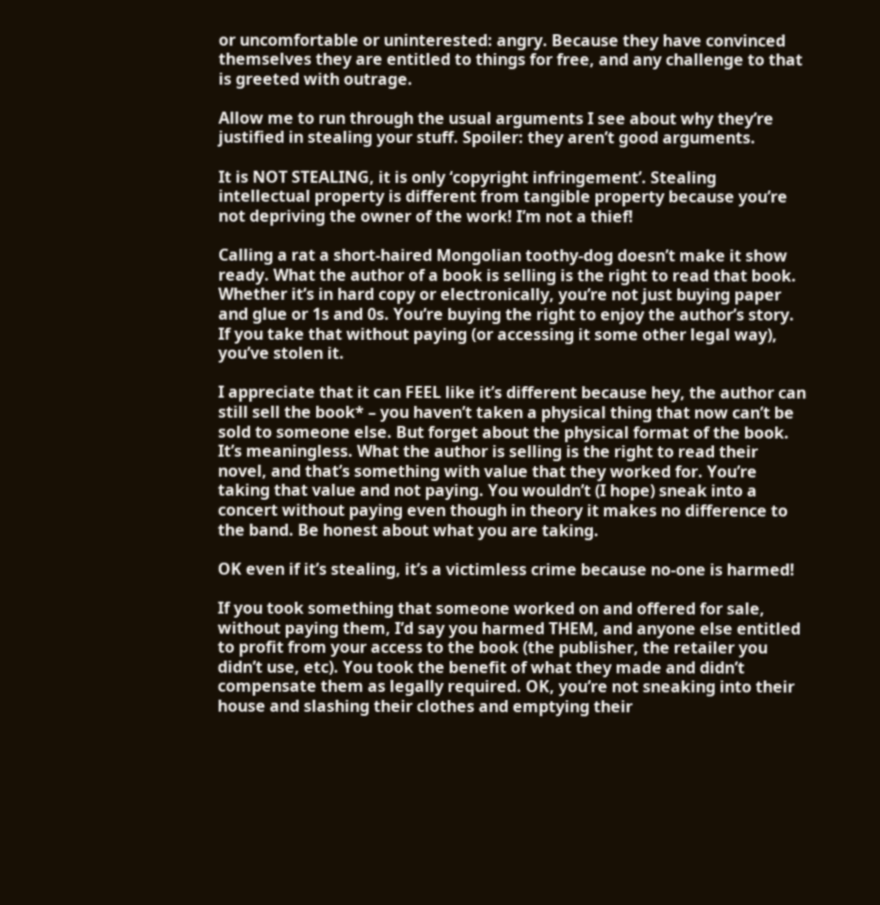or uncomfortable or uninterested: angry. Because they have convinced themselves they are entitled to things for free, and any challenge to that is greeted with outrage.

Allow me to run through the usual arguments I see about why they’re justified in stealing your stuff. Spoiler: they aren’t good arguments.

It is NOT STEALING, it is only ‘copyright infringement’. Stealing intellectual property is different from tangible property because you’re not depriving the owner of the work! I’m not a thief!

Calling a rat a short-haired Mongolian toothy-dog doesn’t make it show ready. What the author of a book is selling is the right to read that book. Whether it’s in hard copy or electronically, you’re not just buying paper and glue or 1s and 0s. You’re buying the right to enjoy the author’s story. If you take that without paying (or accessing it some other legal way), you’ve stolen it.

I appreciate that it can FEEL like it’s different because hey, the author can still sell the book* – you haven’t taken a physical thing that now can’t be sold to someone else. But forget about the physical format of the book. It’s meaningless. What the author is selling is the right to read their novel, and that’s something with value that they worked for. You’re taking that value and not paying. You wouldn’t (I hope) sneak into a concert without paying even though in theory it makes no difference to the band. Be honest about what you are taking.

OK even if it’s stealing, it’s a victimless crime because no-one is harmed!

If you took something that someone worked on and offered for sale, without paying them, I’d say you harmed THEM, and anyone else entitled to profit from your access to the book (the publisher, the retailer you didn’t use, etc). You took the benefit of what they made and didn’t compensate them as legally required. OK, you’re not sneaking into their house and slashing their clothes and emptying their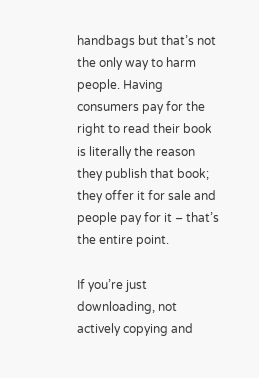handbags but that’s not the only way to harm people. Having consumers pay for the right to read their book is literally the reason they publish that book; they offer it for sale and people pay for it – that’s the entire point.

If you’re just downloading, not actively copying and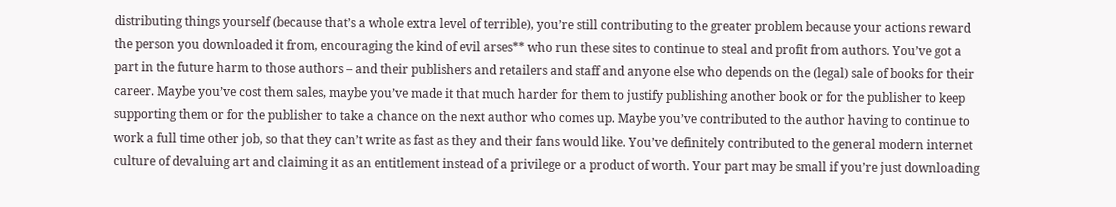distributing things yourself (because that’s a whole extra level of terrible), you’re still contributing to the greater problem because your actions reward the person you downloaded it from, encouraging the kind of evil arses** who run these sites to continue to steal and profit from authors. You’ve got a part in the future harm to those authors – and their publishers and retailers and staff and anyone else who depends on the (legal) sale of books for their career. Maybe you’ve cost them sales, maybe you’ve made it that much harder for them to justify publishing another book or for the publisher to keep supporting them or for the publisher to take a chance on the next author who comes up. Maybe you’ve contributed to the author having to continue to work a full time other job, so that they can’t write as fast as they and their fans would like. You’ve definitely contributed to the general modern internet culture of devaluing art and claiming it as an entitlement instead of a privilege or a product of worth. Your part may be small if you’re just downloading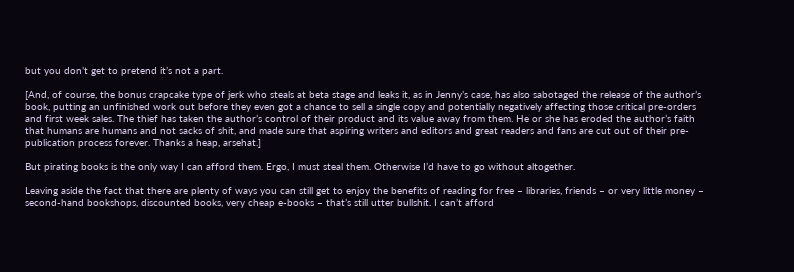but you don’t get to pretend it’s not a part.

[And, of course, the bonus crapcake type of jerk who steals at beta stage and leaks it, as in Jenny’s case, has also sabotaged the release of the author’s book, putting an unfinished work out before they even got a chance to sell a single copy and potentially negatively affecting those critical pre-orders and first week sales. The thief has taken the author’s control of their product and its value away from them. He or she has eroded the author’s faith that humans are humans and not sacks of shit, and made sure that aspiring writers and editors and great readers and fans are cut out of their pre-publication process forever. Thanks a heap, arsehat.]

But pirating books is the only way I can afford them. Ergo, I must steal them. Otherwise I’d have to go without altogether.

Leaving aside the fact that there are plenty of ways you can still get to enjoy the benefits of reading for free – libraries, friends – or very little money – second-hand bookshops, discounted books, very cheap e-books – that’s still utter bullshit. I can’t afford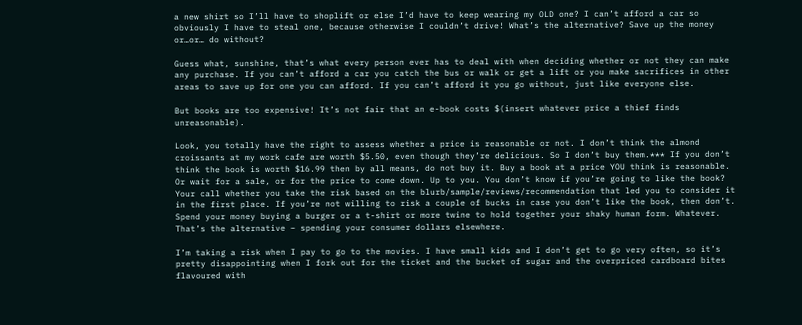a new shirt so I’ll have to shoplift or else I’d have to keep wearing my OLD one? I can’t afford a car so obviously I have to steal one, because otherwise I couldn’t drive! What’s the alternative? Save up the money or…or… do without?

Guess what, sunshine, that’s what every person ever has to deal with when deciding whether or not they can make any purchase. If you can’t afford a car you catch the bus or walk or get a lift or you make sacrifices in other areas to save up for one you can afford. If you can’t afford it you go without, just like everyone else.

But books are too expensive! It’s not fair that an e-book costs $(insert whatever price a thief finds unreasonable).

Look, you totally have the right to assess whether a price is reasonable or not. I don’t think the almond croissants at my work cafe are worth $5.50, even though they’re delicious. So I don’t buy them.*** If you don’t think the book is worth $16.99 then by all means, do not buy it. Buy a book at a price YOU think is reasonable. Or wait for a sale, or for the price to come down. Up to you. You don’t know if you’re going to like the book? Your call whether you take the risk based on the blurb/sample/reviews/recommendation that led you to consider it in the first place. If you’re not willing to risk a couple of bucks in case you don’t like the book, then don’t. Spend your money buying a burger or a t-shirt or more twine to hold together your shaky human form. Whatever. That’s the alternative – spending your consumer dollars elsewhere.

I’m taking a risk when I pay to go to the movies. I have small kids and I don’t get to go very often, so it’s pretty disappointing when I fork out for the ticket and the bucket of sugar and the overpriced cardboard bites flavoured with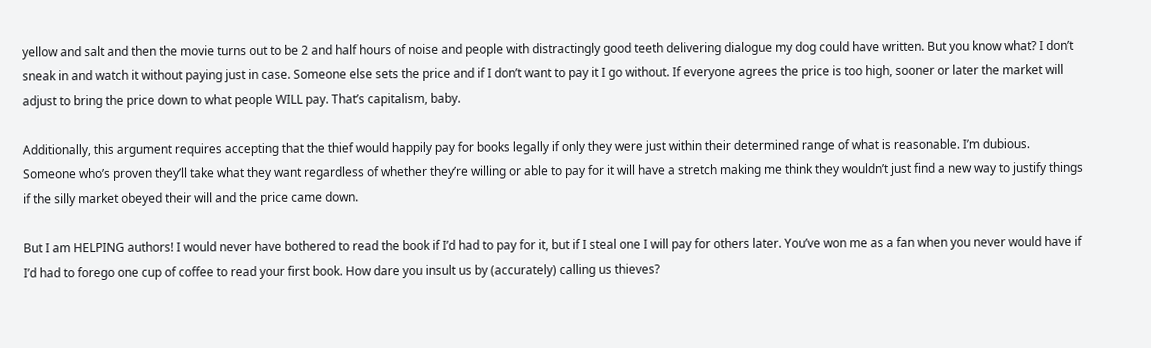yellow and salt and then the movie turns out to be 2 and half hours of noise and people with distractingly good teeth delivering dialogue my dog could have written. But you know what? I don’t sneak in and watch it without paying just in case. Someone else sets the price and if I don’t want to pay it I go without. If everyone agrees the price is too high, sooner or later the market will adjust to bring the price down to what people WILL pay. That’s capitalism, baby.

Additionally, this argument requires accepting that the thief would happily pay for books legally if only they were just within their determined range of what is reasonable. I’m dubious. Someone who’s proven they’ll take what they want regardless of whether they’re willing or able to pay for it will have a stretch making me think they wouldn’t just find a new way to justify things if the silly market obeyed their will and the price came down.

But I am HELPING authors! I would never have bothered to read the book if I’d had to pay for it, but if I steal one I will pay for others later. You’ve won me as a fan when you never would have if I’d had to forego one cup of coffee to read your first book. How dare you insult us by (accurately) calling us thieves?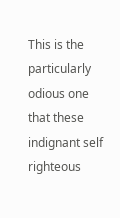This is the particularly odious one that these indignant self righteous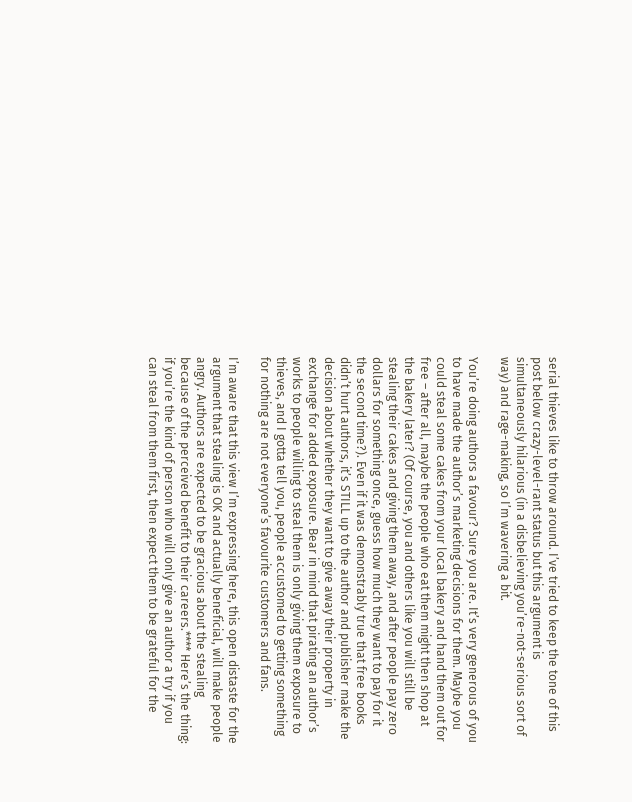serial thieves like to throw around. I’ve tried to keep the tone of this post below crazy-level-rant status but this argument is simultaneously hilarious (in a disbelieving you’re-not-serious sort of way) and rage-making, so I’m wavering a bit.

You’re doing authors a favour? Sure you are. It’s very generous of you to have made the author’s marketing decisions for them. Maybe you could steal some cakes from your local bakery and hand them out for free – after all, maybe the people who eat them might then shop at the bakery later? (Of course, you and others like you will still be stealing their cakes and giving them away, and after people pay zero dollars for something once, guess how much they want to pay for it the second time?). Even if it was demonstrably true that free books didn’t hurt authors, it’s STILL up to the author and publisher make the decision about whether they want to give away their property in exchange for added exposure. Bear in mind that pirating an author’s works to people willing to steal them is only giving them exposure to thieves, and I gotta tell you, people accustomed to getting something for nothing are not everyone’s favourite customers and fans.

I’m aware that this view I’m expressing here, this open distaste for the argument that stealing is OK and actually beneficial, will make people angry. Authors are expected to be gracious about the stealing because of the perceived benefit to their careers.**** Here’s the thing: if you’re the kind of person who will only give an author a try if you can steal from them first, then expect them to be grateful for the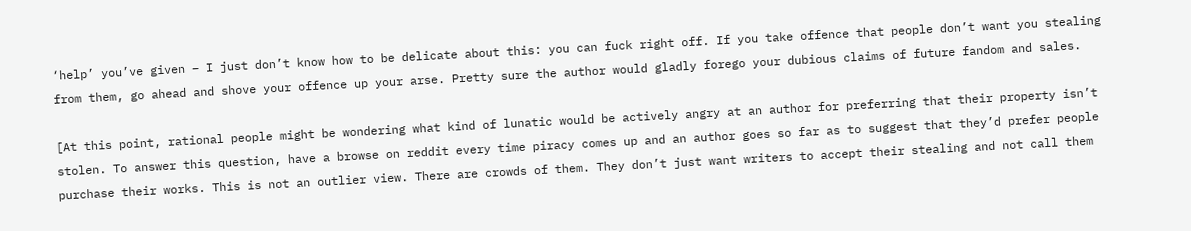‘help’ you’ve given – I just don’t know how to be delicate about this: you can fuck right off. If you take offence that people don’t want you stealing from them, go ahead and shove your offence up your arse. Pretty sure the author would gladly forego your dubious claims of future fandom and sales.

[At this point, rational people might be wondering what kind of lunatic would be actively angry at an author for preferring that their property isn’t stolen. To answer this question, have a browse on reddit every time piracy comes up and an author goes so far as to suggest that they’d prefer people purchase their works. This is not an outlier view. There are crowds of them. They don’t just want writers to accept their stealing and not call them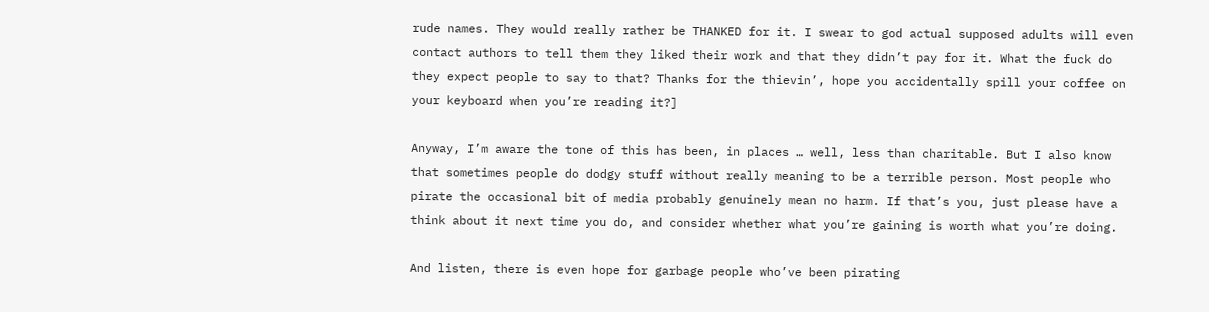rude names. They would really rather be THANKED for it. I swear to god actual supposed adults will even contact authors to tell them they liked their work and that they didn’t pay for it. What the fuck do they expect people to say to that? Thanks for the thievin’, hope you accidentally spill your coffee on your keyboard when you’re reading it?]

Anyway, I’m aware the tone of this has been, in places … well, less than charitable. But I also know that sometimes people do dodgy stuff without really meaning to be a terrible person. Most people who pirate the occasional bit of media probably genuinely mean no harm. If that’s you, just please have a think about it next time you do, and consider whether what you’re gaining is worth what you’re doing.

And listen, there is even hope for garbage people who’ve been pirating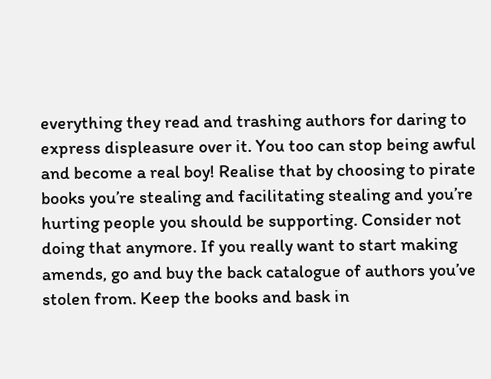everything they read and trashing authors for daring to express displeasure over it. You too can stop being awful and become a real boy! Realise that by choosing to pirate books you’re stealing and facilitating stealing and you’re hurting people you should be supporting. Consider not doing that anymore. If you really want to start making amends, go and buy the back catalogue of authors you’ve stolen from. Keep the books and bask in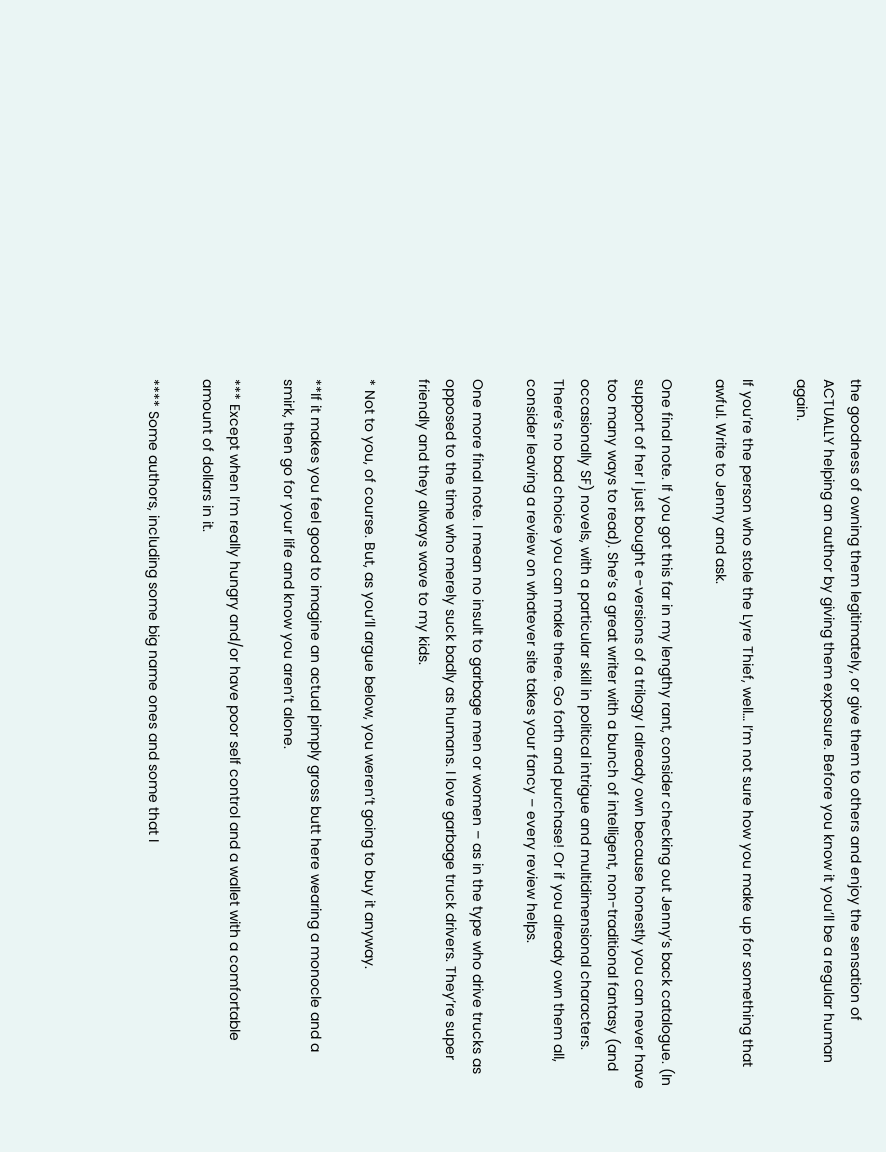the goodness of owning them legitimately, or give them to others and enjoy the sensation of ACTUALLY helping an author by giving them exposure. Before you know it you’ll be a regular human again.

If you’re the person who stole the Lyre Thief, well… I’m not sure how you make up for something that awful. Write to Jenny and ask.

One final note. If you got this far in my lengthy rant, consider checking out Jenny’s back catalogue. (In support of her I just bought e-versions of a trilogy I already own because honestly you can never have too many ways to read). She’s a great writer with a bunch of intelligent, non-traditional fantasy (and occasionally SF) novels, with a particular skill in political intrigue and multidimensional characters. There’s no bad choice you can make there. Go forth and purchase! Or if you already own them all, consider leaving a review on whatever site takes your fancy – every review helps.

One more final note. I mean no insult to garbage men or women – as in the type who drive trucks as opposed to the time who merely suck badly as humans. I love garbage truck drivers. They’re super friendly and they always wave to my kids.

* Not to you, of course. But, as you’ll argue below, you weren’t going to buy it anyway.

**If it makes you feel good to imagine an actual pimply gross butt here wearing a monocle and a smirk, then go for your life and know you aren’t alone.

*** Except when I’m really hungry and/or have poor self control and a wallet with a comfortable amount of dollars in it.

**** Some authors, including some big name ones and some that I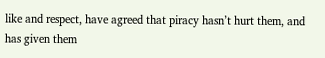like and respect, have agreed that piracy hasn’t hurt them, and has given them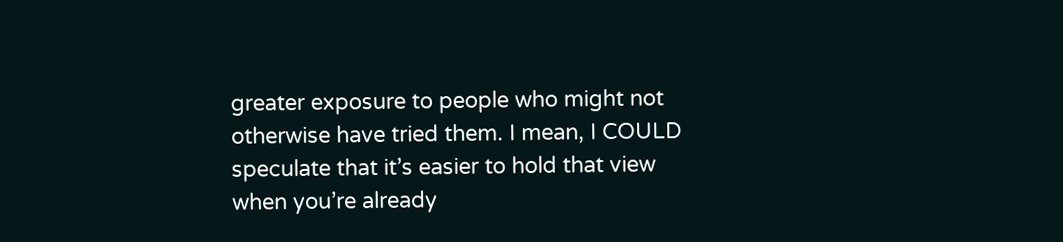greater exposure to people who might not otherwise have tried them. I mean, I COULD speculate that it’s easier to hold that view when you’re already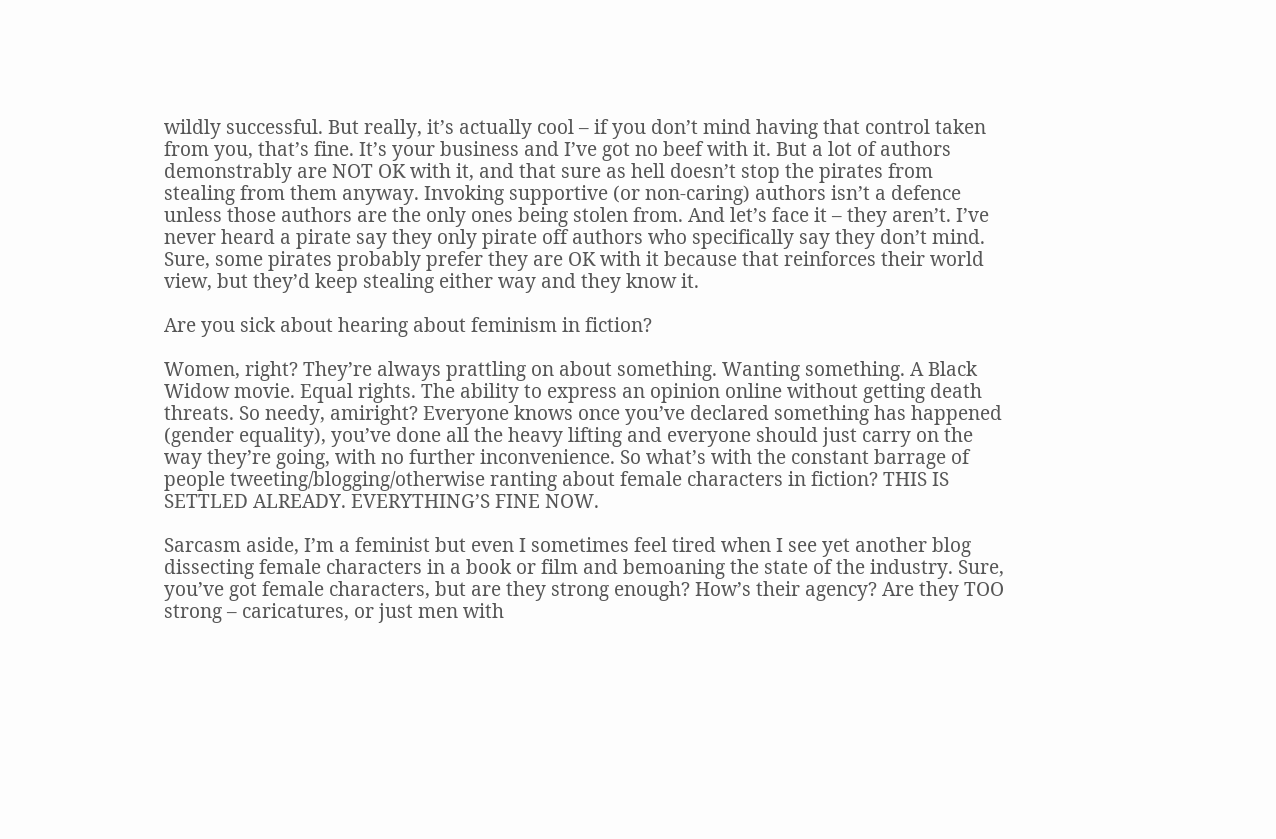wildly successful. But really, it’s actually cool – if you don’t mind having that control taken from you, that’s fine. It’s your business and I’ve got no beef with it. But a lot of authors demonstrably are NOT OK with it, and that sure as hell doesn’t stop the pirates from stealing from them anyway. Invoking supportive (or non-caring) authors isn’t a defence unless those authors are the only ones being stolen from. And let’s face it – they aren’t. I’ve never heard a pirate say they only pirate off authors who specifically say they don’t mind. Sure, some pirates probably prefer they are OK with it because that reinforces their world view, but they’d keep stealing either way and they know it.

Are you sick about hearing about feminism in fiction?

Women, right? They’re always prattling on about something. Wanting something. A Black Widow movie. Equal rights. The ability to express an opinion online without getting death threats. So needy, amiright? Everyone knows once you’ve declared something has happened (gender equality), you’ve done all the heavy lifting and everyone should just carry on the way they’re going, with no further inconvenience. So what’s with the constant barrage of people tweeting/blogging/otherwise ranting about female characters in fiction? THIS IS SETTLED ALREADY. EVERYTHING’S FINE NOW.

Sarcasm aside, I’m a feminist but even I sometimes feel tired when I see yet another blog dissecting female characters in a book or film and bemoaning the state of the industry. Sure, you’ve got female characters, but are they strong enough? How’s their agency? Are they TOO strong – caricatures, or just men with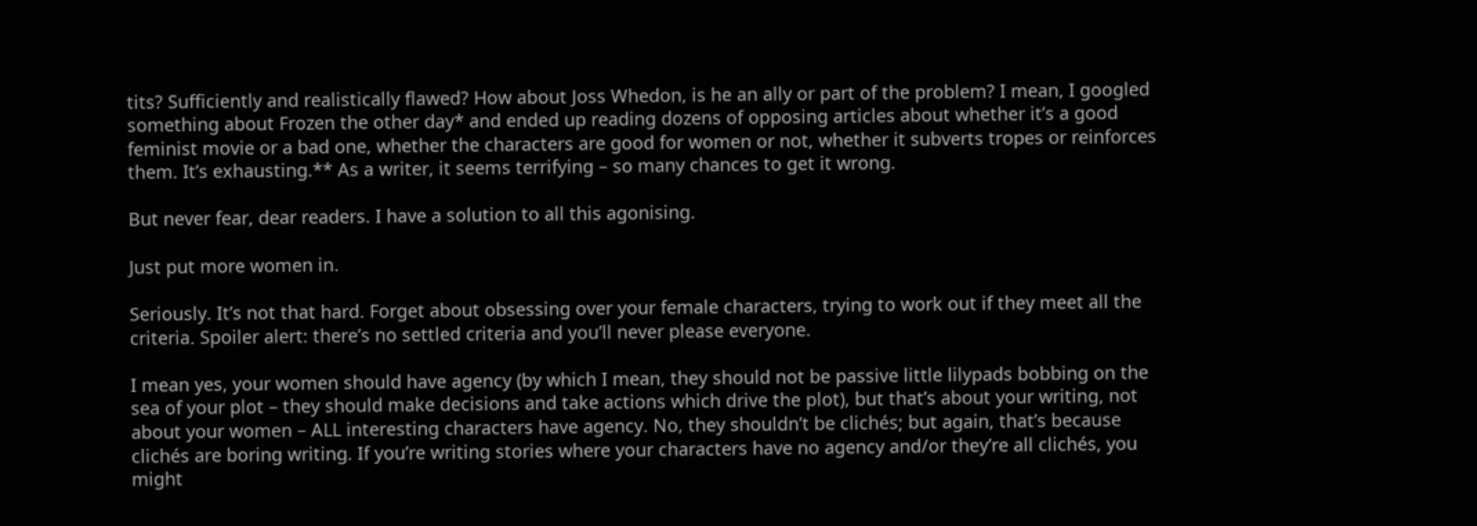tits? Sufficiently and realistically flawed? How about Joss Whedon, is he an ally or part of the problem? I mean, I googled something about Frozen the other day* and ended up reading dozens of opposing articles about whether it’s a good feminist movie or a bad one, whether the characters are good for women or not, whether it subverts tropes or reinforces them. It’s exhausting.** As a writer, it seems terrifying – so many chances to get it wrong.

But never fear, dear readers. I have a solution to all this agonising.

Just put more women in.

Seriously. It’s not that hard. Forget about obsessing over your female characters, trying to work out if they meet all the criteria. Spoiler alert: there’s no settled criteria and you’ll never please everyone.

I mean yes, your women should have agency (by which I mean, they should not be passive little lilypads bobbing on the sea of your plot – they should make decisions and take actions which drive the plot), but that’s about your writing, not about your women – ALL interesting characters have agency. No, they shouldn’t be clichés; but again, that’s because clichés are boring writing. If you’re writing stories where your characters have no agency and/or they’re all clichés, you might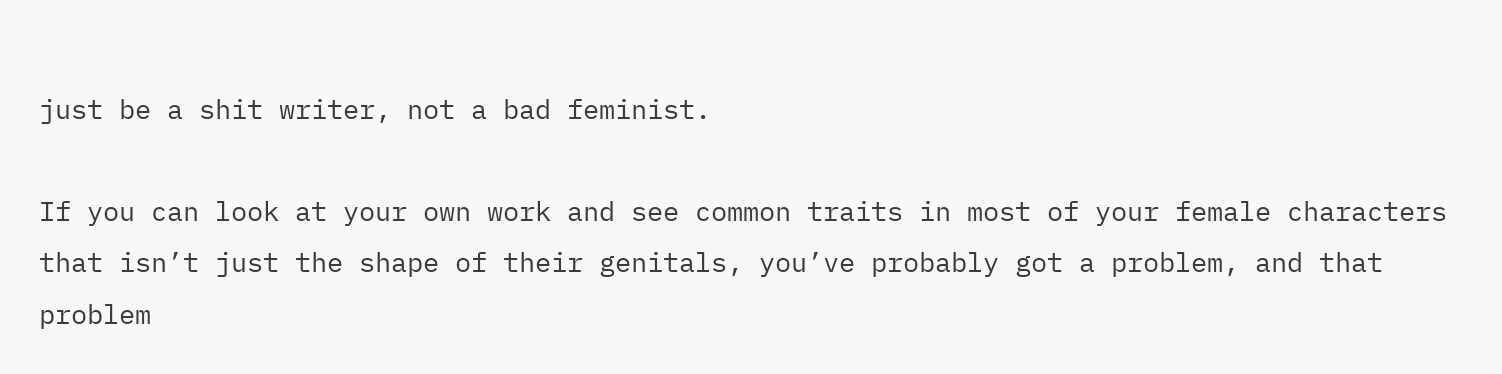just be a shit writer, not a bad feminist.

If you can look at your own work and see common traits in most of your female characters that isn’t just the shape of their genitals, you’ve probably got a problem, and that problem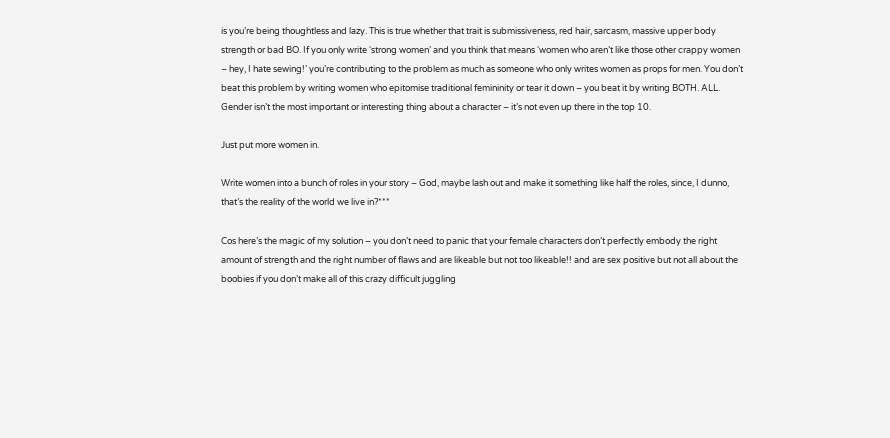is you’re being thoughtless and lazy. This is true whether that trait is submissiveness, red hair, sarcasm, massive upper body strength or bad BO. If you only write ‘strong women’ and you think that means ‘women who aren’t like those other crappy women – hey, I hate sewing!’ you’re contributing to the problem as much as someone who only writes women as props for men. You don’t beat this problem by writing women who epitomise traditional femininity or tear it down – you beat it by writing BOTH. ALL.  Gender isn’t the most important or interesting thing about a character – it’s not even up there in the top 10.

Just put more women in.

Write women into a bunch of roles in your story – God, maybe lash out and make it something like half the roles, since, I dunno, that’s the reality of the world we live in?***

Cos here’s the magic of my solution – you don’t need to panic that your female characters don’t perfectly embody the right amount of strength and the right number of flaws and are likeable but not too likeable!! and are sex positive but not all about the boobies if you don’t make all of this crazy difficult juggling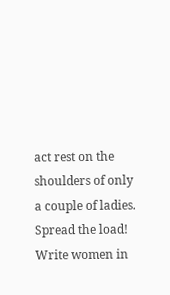act rest on the shoulders of only a couple of ladies. Spread the load! Write women in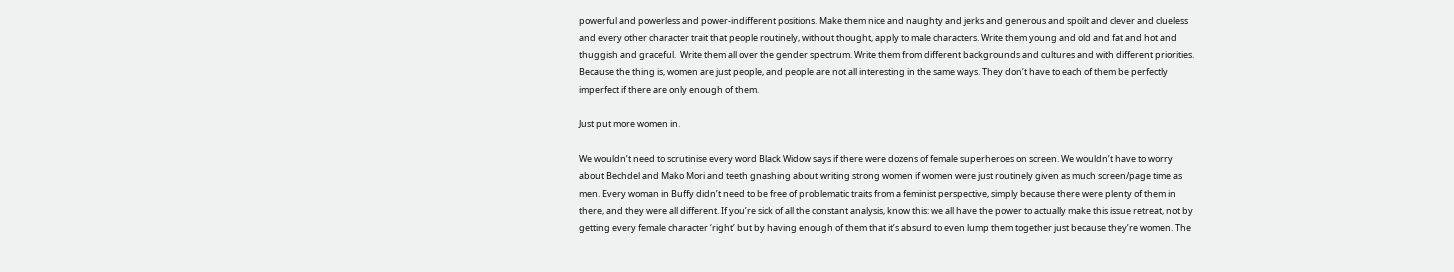powerful and powerless and power-indifferent positions. Make them nice and naughty and jerks and generous and spoilt and clever and clueless and every other character trait that people routinely, without thought, apply to male characters. Write them young and old and fat and hot and thuggish and graceful.  Write them all over the gender spectrum. Write them from different backgrounds and cultures and with different priorities. Because the thing is, women are just people, and people are not all interesting in the same ways. They don’t have to each of them be perfectly imperfect if there are only enough of them.

Just put more women in.

We wouldn’t need to scrutinise every word Black Widow says if there were dozens of female superheroes on screen. We wouldn’t have to worry about Bechdel and Mako Mori and teeth gnashing about writing strong women if women were just routinely given as much screen/page time as men. Every woman in Buffy didn’t need to be free of problematic traits from a feminist perspective, simply because there were plenty of them in there, and they were all different. If you’re sick of all the constant analysis, know this: we all have the power to actually make this issue retreat, not by getting every female character ‘right’ but by having enough of them that it’s absurd to even lump them together just because they’re women. The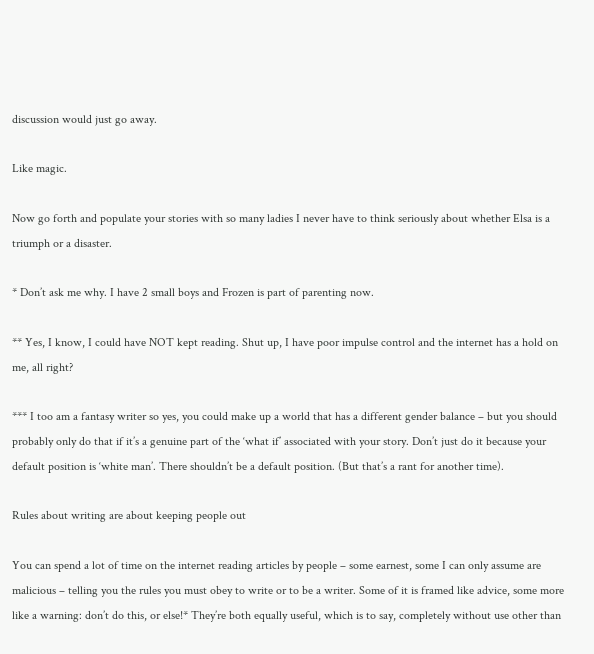discussion would just go away.

Like magic.

Now go forth and populate your stories with so many ladies I never have to think seriously about whether Elsa is a triumph or a disaster.

* Don’t ask me why. I have 2 small boys and Frozen is part of parenting now.

** Yes, I know, I could have NOT kept reading. Shut up, I have poor impulse control and the internet has a hold on me, all right?

*** I too am a fantasy writer so yes, you could make up a world that has a different gender balance – but you should probably only do that if it’s a genuine part of the ‘what if’ associated with your story. Don’t just do it because your default position is ‘white man’. There shouldn’t be a default position. (But that’s a rant for another time).

Rules about writing are about keeping people out

You can spend a lot of time on the internet reading articles by people – some earnest, some I can only assume are malicious – telling you the rules you must obey to write or to be a writer. Some of it is framed like advice, some more like a warning: don’t do this, or else!* They’re both equally useful, which is to say, completely without use other than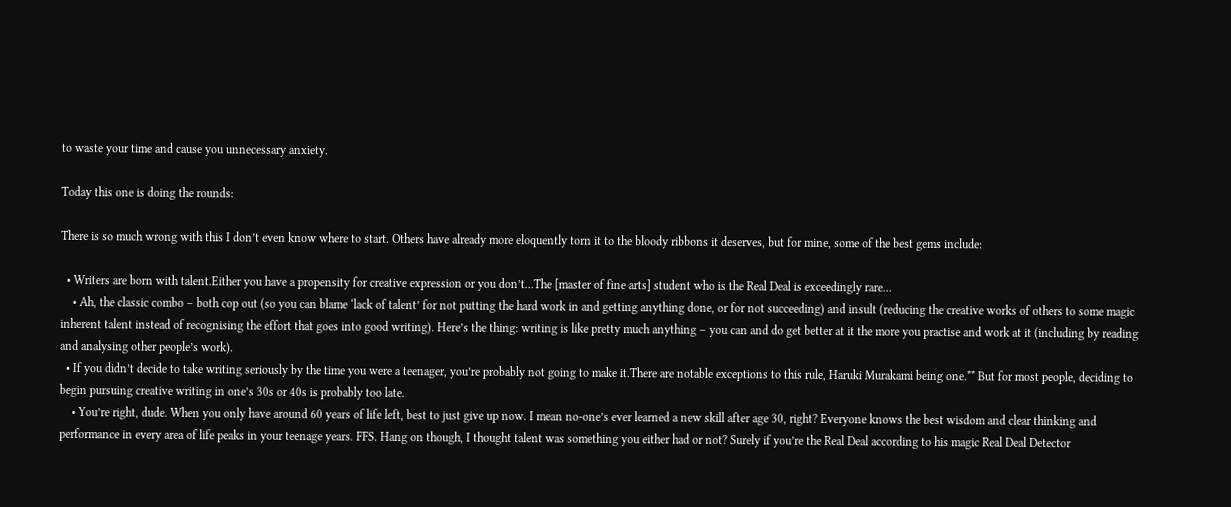to waste your time and cause you unnecessary anxiety.

Today this one is doing the rounds:

There is so much wrong with this I don’t even know where to start. Others have already more eloquently torn it to the bloody ribbons it deserves, but for mine, some of the best gems include:

  • Writers are born with talent.Either you have a propensity for creative expression or you don’t…The [master of fine arts] student who is the Real Deal is exceedingly rare…
    • Ah, the classic combo – both cop out (so you can blame ‘lack of talent’ for not putting the hard work in and getting anything done, or for not succeeding) and insult (reducing the creative works of others to some magic inherent talent instead of recognising the effort that goes into good writing). Here’s the thing: writing is like pretty much anything – you can and do get better at it the more you practise and work at it (including by reading and analysing other people’s work).
  • If you didn’t decide to take writing seriously by the time you were a teenager, you’re probably not going to make it.There are notable exceptions to this rule, Haruki Murakami being one.** But for most people, deciding to begin pursuing creative writing in one’s 30s or 40s is probably too late.
    • You’re right, dude. When you only have around 60 years of life left, best to just give up now. I mean no-one’s ever learned a new skill after age 30, right? Everyone knows the best wisdom and clear thinking and performance in every area of life peaks in your teenage years. FFS. Hang on though, I thought talent was something you either had or not? Surely if you’re the Real Deal according to his magic Real Deal Detector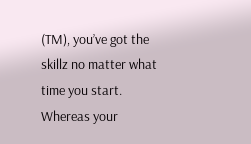(TM), you’ve got the skillz no matter what time you start. Whereas your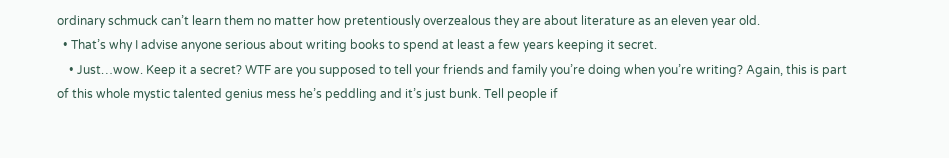ordinary schmuck can’t learn them no matter how pretentiously overzealous they are about literature as an eleven year old.
  • That’s why I advise anyone serious about writing books to spend at least a few years keeping it secret.
    • Just…wow. Keep it a secret? WTF are you supposed to tell your friends and family you’re doing when you’re writing? Again, this is part of this whole mystic talented genius mess he’s peddling and it’s just bunk. Tell people if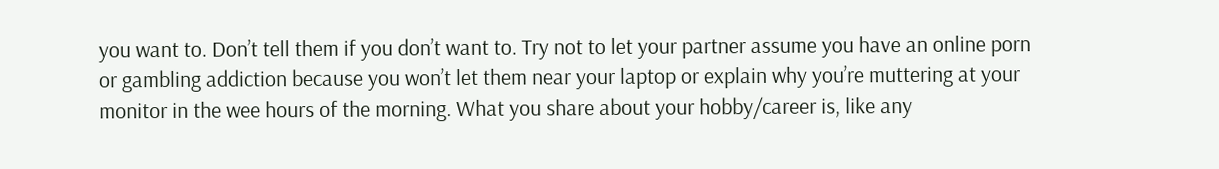you want to. Don’t tell them if you don’t want to. Try not to let your partner assume you have an online porn or gambling addiction because you won’t let them near your laptop or explain why you’re muttering at your monitor in the wee hours of the morning. What you share about your hobby/career is, like any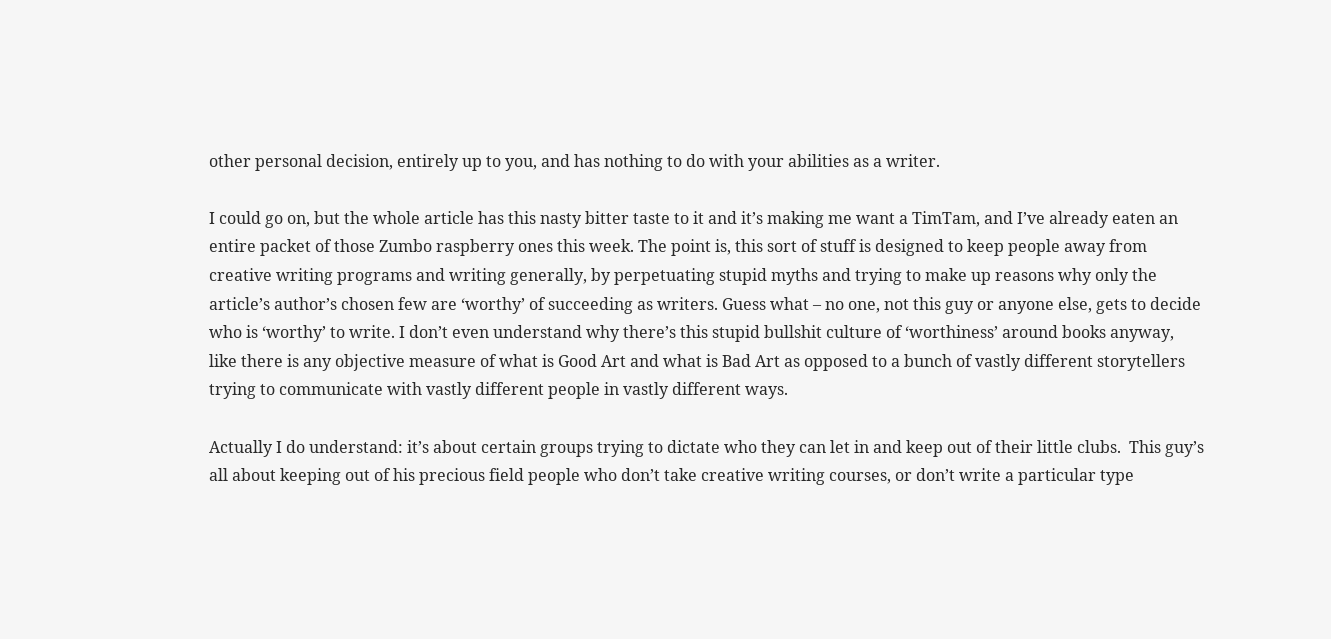other personal decision, entirely up to you, and has nothing to do with your abilities as a writer.

I could go on, but the whole article has this nasty bitter taste to it and it’s making me want a TimTam, and I’ve already eaten an entire packet of those Zumbo raspberry ones this week. The point is, this sort of stuff is designed to keep people away from creative writing programs and writing generally, by perpetuating stupid myths and trying to make up reasons why only the article’s author’s chosen few are ‘worthy’ of succeeding as writers. Guess what – no one, not this guy or anyone else, gets to decide who is ‘worthy’ to write. I don’t even understand why there’s this stupid bullshit culture of ‘worthiness’ around books anyway, like there is any objective measure of what is Good Art and what is Bad Art as opposed to a bunch of vastly different storytellers trying to communicate with vastly different people in vastly different ways.

Actually I do understand: it’s about certain groups trying to dictate who they can let in and keep out of their little clubs.  This guy’s all about keeping out of his precious field people who don’t take creative writing courses, or don’t write a particular type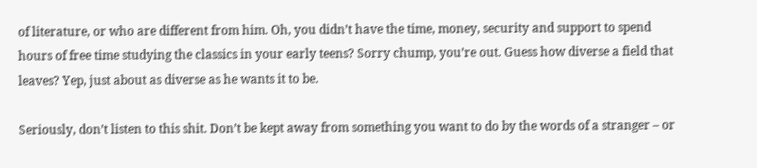of literature, or who are different from him. Oh, you didn’t have the time, money, security and support to spend hours of free time studying the classics in your early teens? Sorry chump, you’re out. Guess how diverse a field that leaves? Yep, just about as diverse as he wants it to be.

Seriously, don’t listen to this shit. Don’t be kept away from something you want to do by the words of a stranger – or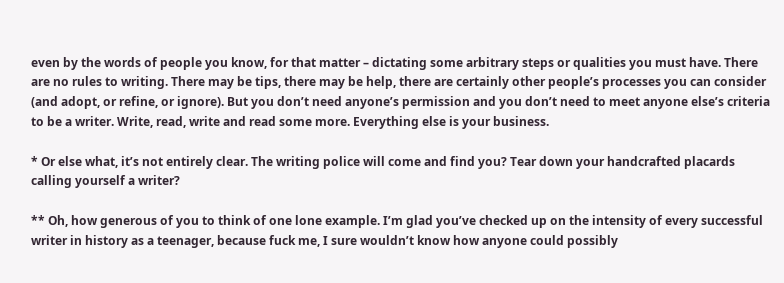even by the words of people you know, for that matter – dictating some arbitrary steps or qualities you must have. There are no rules to writing. There may be tips, there may be help, there are certainly other people’s processes you can consider (and adopt, or refine, or ignore). But you don’t need anyone’s permission and you don’t need to meet anyone else’s criteria to be a writer. Write, read, write and read some more. Everything else is your business.

* Or else what, it’s not entirely clear. The writing police will come and find you? Tear down your handcrafted placards calling yourself a writer?

** Oh, how generous of you to think of one lone example. I’m glad you’ve checked up on the intensity of every successful writer in history as a teenager, because fuck me, I sure wouldn’t know how anyone could possibly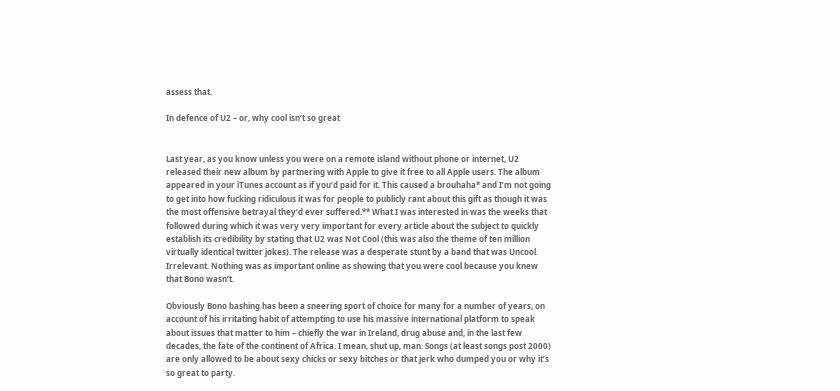assess that.

In defence of U2 – or, why cool isn’t so great


Last year, as you know unless you were on a remote island without phone or internet, U2 released their new album by partnering with Apple to give it free to all Apple users. The album appeared in your iTunes account as if you’d paid for it. This caused a brouhaha* and I’m not going to get into how fucking ridiculous it was for people to publicly rant about this gift as though it was the most offensive betrayal they’d ever suffered.** What I was interested in was the weeks that followed during which it was very very important for every article about the subject to quickly establish its credibility by stating that U2 was Not Cool (this was also the theme of ten million virtually identical twitter jokes). The release was a desperate stunt by a band that was Uncool. Irrelevant. Nothing was as important online as showing that you were cool because you knew that Bono wasn’t.

Obviously Bono bashing has been a sneering sport of choice for many for a number of years, on account of his irritating habit of attempting to use his massive international platform to speak about issues that matter to him – chiefly the war in Ireland, drug abuse and, in the last few decades, the fate of the continent of Africa. I mean, shut up, man. Songs (at least songs post 2000) are only allowed to be about sexy chicks or sexy bitches or that jerk who dumped you or why it’s so great to party.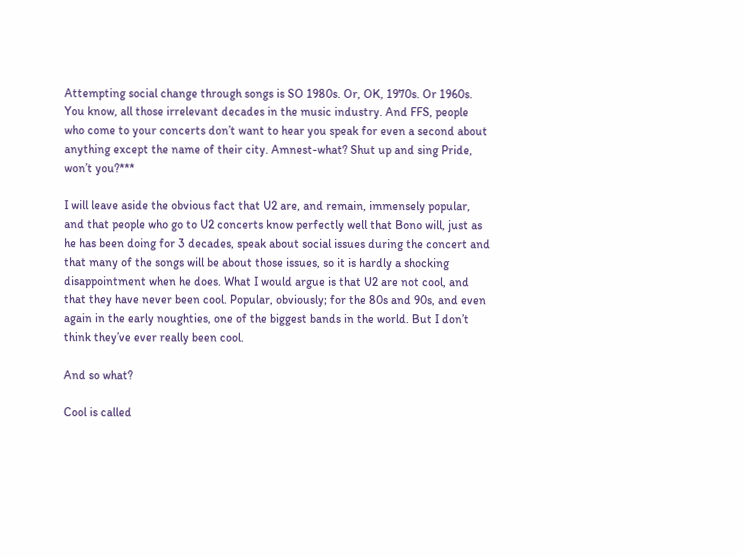Attempting social change through songs is SO 1980s. Or, OK, 1970s. Or 1960s. You know, all those irrelevant decades in the music industry. And FFS, people who come to your concerts don’t want to hear you speak for even a second about anything except the name of their city. Amnest-what? Shut up and sing Pride, won’t you?***

I will leave aside the obvious fact that U2 are, and remain, immensely popular, and that people who go to U2 concerts know perfectly well that Bono will, just as he has been doing for 3 decades, speak about social issues during the concert and that many of the songs will be about those issues, so it is hardly a shocking disappointment when he does. What I would argue is that U2 are not cool, and that they have never been cool. Popular, obviously; for the 80s and 90s, and even again in the early noughties, one of the biggest bands in the world. But I don’t think they’ve ever really been cool.

And so what?

Cool is called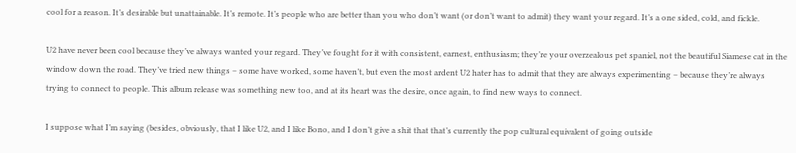cool for a reason. It’s desirable but unattainable. It’s remote. It’s people who are better than you who don’t want (or don’t want to admit) they want your regard. It’s a one sided, cold, and fickle.

U2 have never been cool because they’ve always wanted your regard. They’ve fought for it with consistent, earnest, enthusiasm; they’re your overzealous pet spaniel, not the beautiful Siamese cat in the window down the road. They’ve tried new things – some have worked, some haven’t, but even the most ardent U2 hater has to admit that they are always experimenting – because they’re always trying to connect to people. This album release was something new too, and at its heart was the desire, once again, to find new ways to connect.

I suppose what I’m saying (besides, obviously, that I like U2, and I like Bono, and I don’t give a shit that that’s currently the pop cultural equivalent of going outside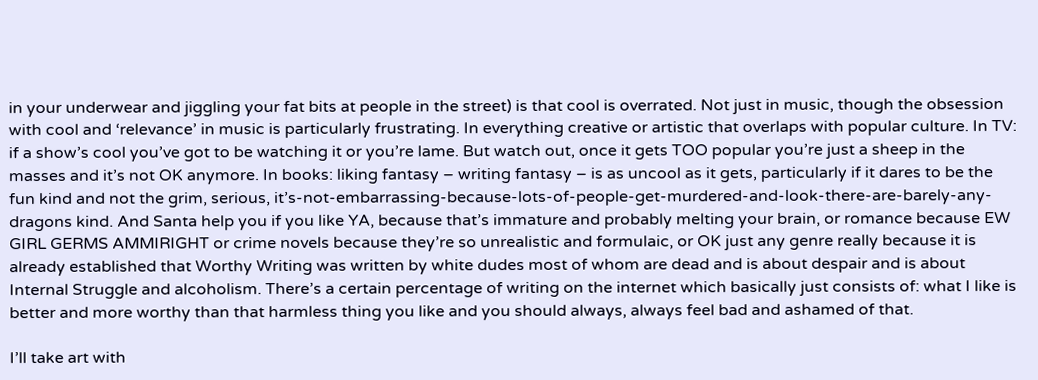in your underwear and jiggling your fat bits at people in the street) is that cool is overrated. Not just in music, though the obsession with cool and ‘relevance’ in music is particularly frustrating. In everything creative or artistic that overlaps with popular culture. In TV: if a show’s cool you’ve got to be watching it or you’re lame. But watch out, once it gets TOO popular you’re just a sheep in the masses and it’s not OK anymore. In books: liking fantasy – writing fantasy – is as uncool as it gets, particularly if it dares to be the fun kind and not the grim, serious, it’s-not-embarrassing-because-lots-of-people-get-murdered-and-look-there-are-barely-any-dragons kind. And Santa help you if you like YA, because that’s immature and probably melting your brain, or romance because EW GIRL GERMS AMMIRIGHT or crime novels because they’re so unrealistic and formulaic, or OK just any genre really because it is already established that Worthy Writing was written by white dudes most of whom are dead and is about despair and is about Internal Struggle and alcoholism. There’s a certain percentage of writing on the internet which basically just consists of: what I like is better and more worthy than that harmless thing you like and you should always, always feel bad and ashamed of that.

I’ll take art with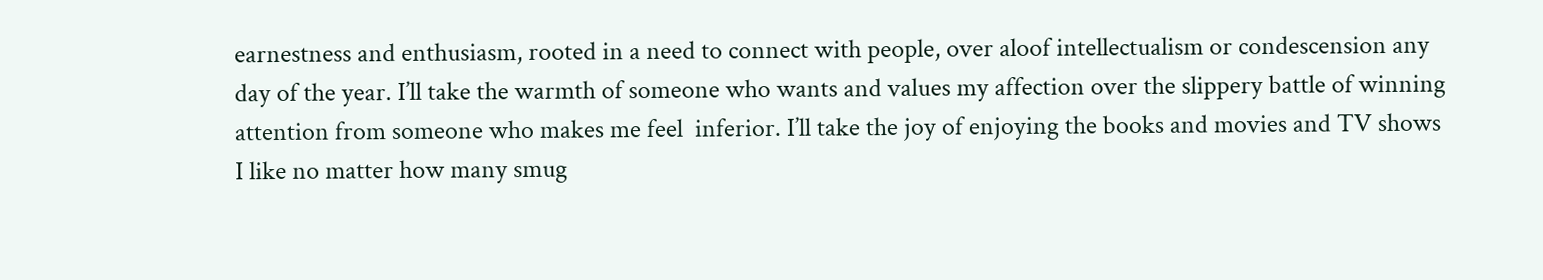earnestness and enthusiasm, rooted in a need to connect with people, over aloof intellectualism or condescension any day of the year. I’ll take the warmth of someone who wants and values my affection over the slippery battle of winning attention from someone who makes me feel  inferior. I’ll take the joy of enjoying the books and movies and TV shows I like no matter how many smug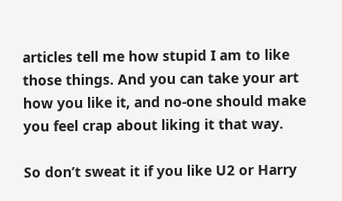articles tell me how stupid I am to like those things. And you can take your art how you like it, and no-one should make you feel crap about liking it that way.

So don’t sweat it if you like U2 or Harry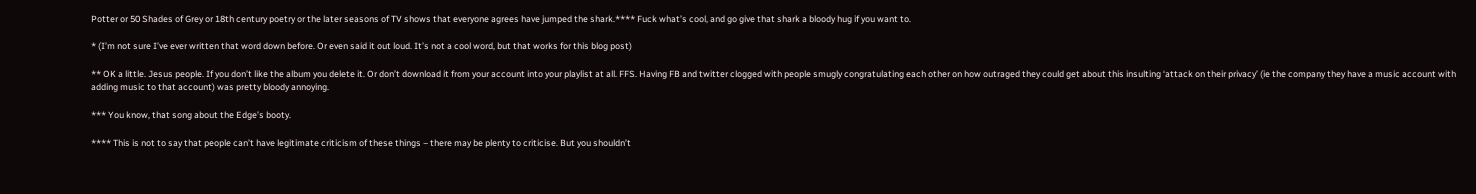Potter or 50 Shades of Grey or 18th century poetry or the later seasons of TV shows that everyone agrees have jumped the shark.**** Fuck what’s cool, and go give that shark a bloody hug if you want to.

* (I’m not sure I’ve ever written that word down before. Or even said it out loud. It’s not a cool word, but that works for this blog post)

** OK a little. Jesus people. If you don’t like the album you delete it. Or don’t download it from your account into your playlist at all. FFS. Having FB and twitter clogged with people smugly congratulating each other on how outraged they could get about this insulting ‘attack on their privacy’ (ie the company they have a music account with adding music to that account) was pretty bloody annoying.

*** You know, that song about the Edge’s booty.

**** This is not to say that people can’t have legitimate criticism of these things – there may be plenty to criticise. But you shouldn’t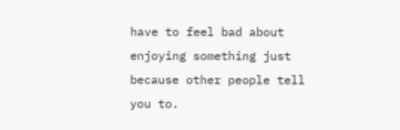have to feel bad about enjoying something just because other people tell you to.